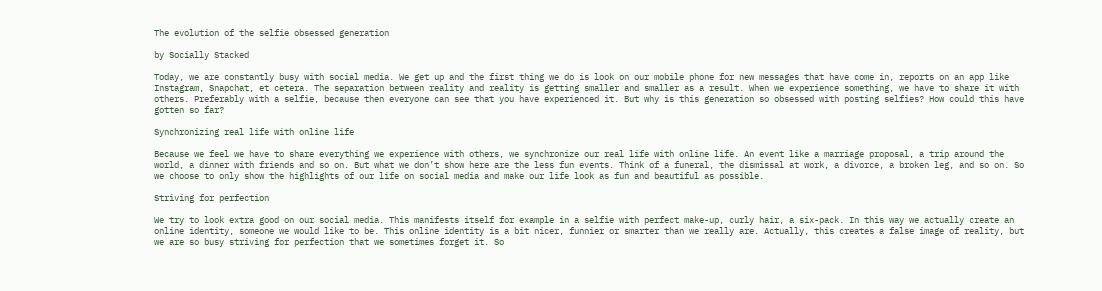The evolution of the selfie obsessed generation

by Socially Stacked

Today, we are constantly busy with social media. We get up and the first thing we do is look on our mobile phone for new messages that have come in, reports on an app like Instagram, Snapchat, et cetera. The separation between reality and reality is getting smaller and smaller as a result. When we experience something, we have to share it with others. Preferably with a selfie, because then everyone can see that you have experienced it. But why is this generation so obsessed with posting selfies? How could this have gotten so far?

Synchronizing real life with online life

Because we feel we have to share everything we experience with others, we synchronize our real life with online life. An event like a marriage proposal, a trip around the world, a dinner with friends and so on. But what we don’t show here are the less fun events. Think of a funeral, the dismissal at work, a divorce, a broken leg, and so on. So we choose to only show the highlights of our life on social media and make our life look as fun and beautiful as possible.

Striving for perfection

We try to look extra good on our social media. This manifests itself for example in a selfie with perfect make-up, curly hair, a six-pack. In this way we actually create an online identity, someone we would like to be. This online identity is a bit nicer, funnier or smarter than we really are. Actually, this creates a false image of reality, but we are so busy striving for perfection that we sometimes forget it. So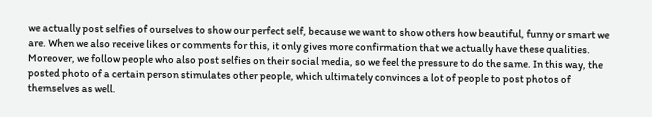we actually post selfies of ourselves to show our perfect self, because we want to show others how beautiful, funny or smart we are. When we also receive likes or comments for this, it only gives more confirmation that we actually have these qualities. Moreover, we follow people who also post selfies on their social media, so we feel the pressure to do the same. In this way, the posted photo of a certain person stimulates other people, which ultimately convinces a lot of people to post photos of themselves as well.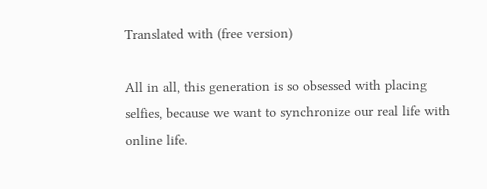Translated with (free version)

All in all, this generation is so obsessed with placing selfies, because we want to synchronize our real life with online life.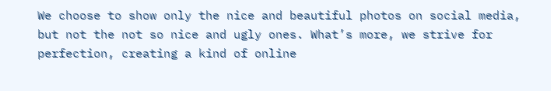We choose to show only the nice and beautiful photos on social media, but not the not so nice and ugly ones. What’s more, we strive for perfection, creating a kind of online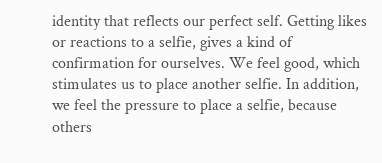identity that reflects our perfect self. Getting likes or reactions to a selfie, gives a kind of confirmation for ourselves. We feel good, which stimulates us to place another selfie. In addition, we feel the pressure to place a selfie, because others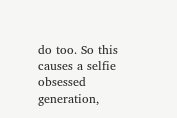do too. So this causes a selfie obsessed generation,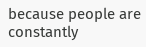because people are constantly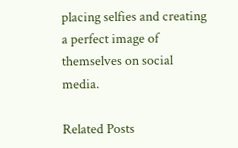placing selfies and creating a perfect image of themselves on social media.

Related Posts